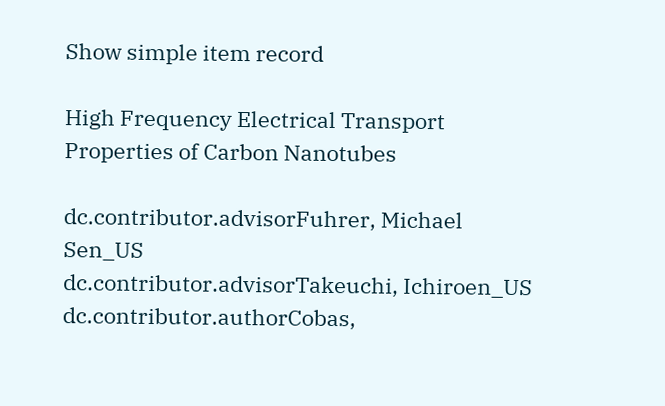Show simple item record

High Frequency Electrical Transport Properties of Carbon Nanotubes

dc.contributor.advisorFuhrer, Michael Sen_US
dc.contributor.advisorTakeuchi, Ichiroen_US
dc.contributor.authorCobas,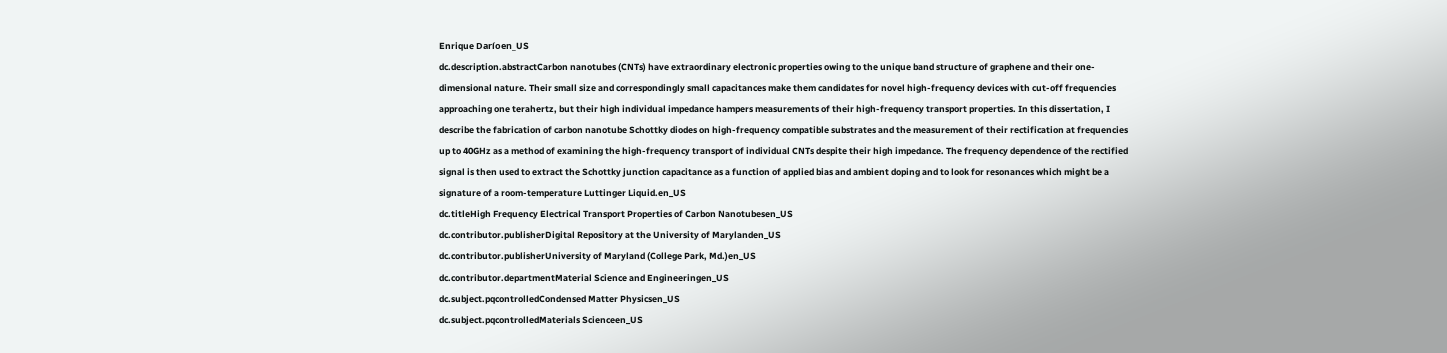Enrique Daríoen_US
dc.description.abstractCarbon nanotubes (CNTs) have extraordinary electronic properties owing to the unique band structure of graphene and their one-dimensional nature. Their small size and correspondingly small capacitances make them candidates for novel high-frequency devices with cut-off frequencies approaching one terahertz, but their high individual impedance hampers measurements of their high-frequency transport properties. In this dissertation, I describe the fabrication of carbon nanotube Schottky diodes on high-frequency compatible substrates and the measurement of their rectification at frequencies up to 40GHz as a method of examining the high-frequency transport of individual CNTs despite their high impedance. The frequency dependence of the rectified signal is then used to extract the Schottky junction capacitance as a function of applied bias and ambient doping and to look for resonances which might be a signature of a room-temperature Luttinger Liquid.en_US
dc.titleHigh Frequency Electrical Transport Properties of Carbon Nanotubesen_US
dc.contributor.publisherDigital Repository at the University of Marylanden_US
dc.contributor.publisherUniversity of Maryland (College Park, Md.)en_US
dc.contributor.departmentMaterial Science and Engineeringen_US
dc.subject.pqcontrolledCondensed Matter Physicsen_US
dc.subject.pqcontrolledMaterials Scienceen_US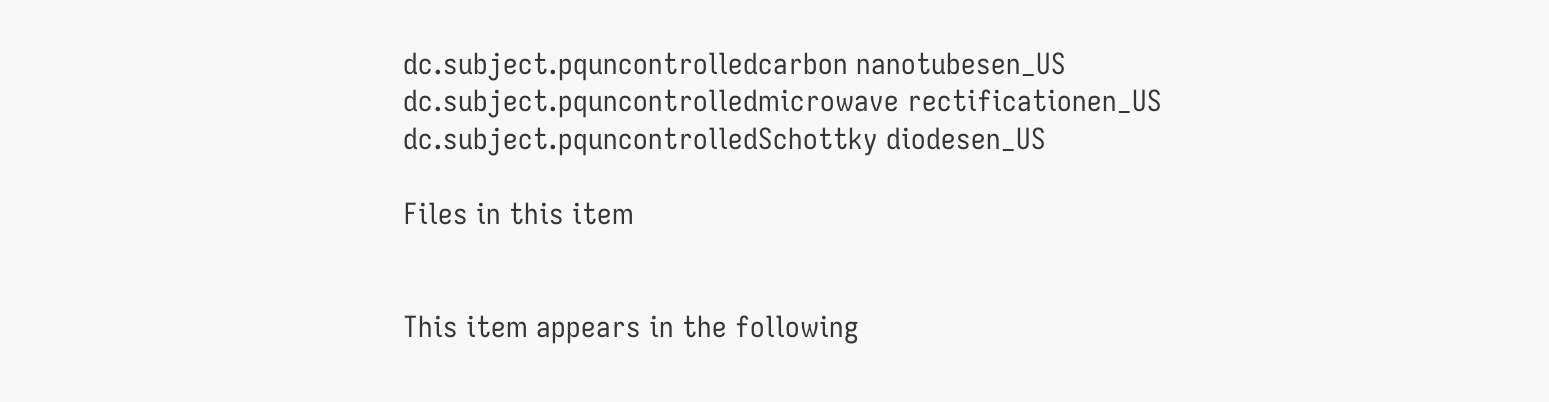dc.subject.pquncontrolledcarbon nanotubesen_US
dc.subject.pquncontrolledmicrowave rectificationen_US
dc.subject.pquncontrolledSchottky diodesen_US

Files in this item


This item appears in the following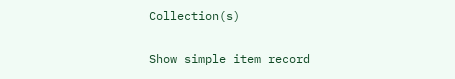Collection(s)

Show simple item record